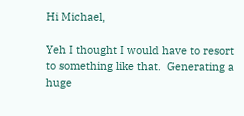Hi Michael,

Yeh I thought I would have to resort to something like that.  Generating a huge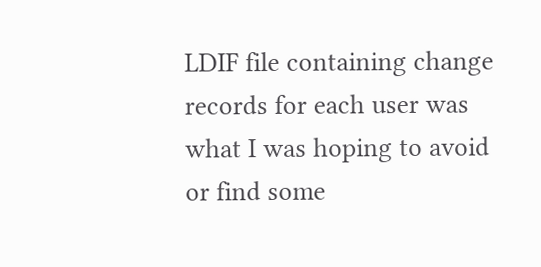LDIF file containing change records for each user was what I was hoping to avoid or find some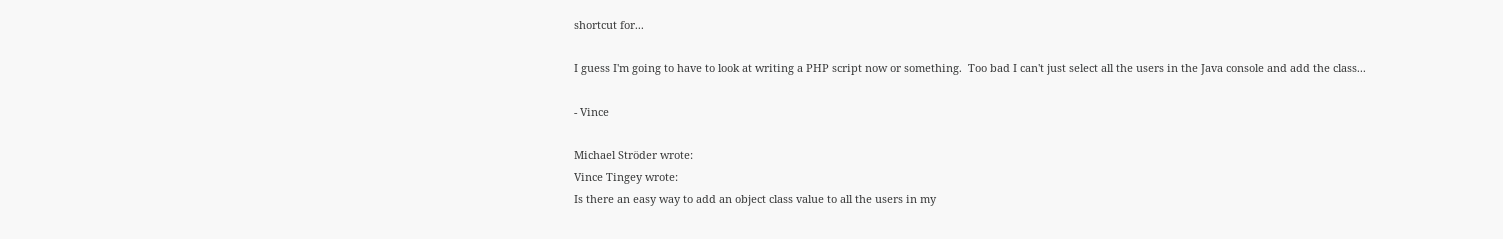shortcut for...

I guess I'm going to have to look at writing a PHP script now or something.  Too bad I can't just select all the users in the Java console and add the class...

- Vince

Michael Ströder wrote:
Vince Tingey wrote:
Is there an easy way to add an object class value to all the users in my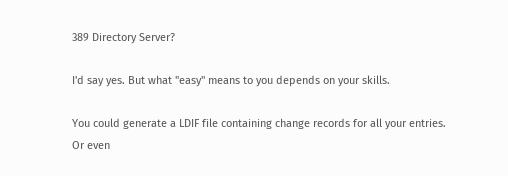389 Directory Server?

I'd say yes. But what "easy" means to you depends on your skills.

You could generate a LDIF file containing change records for all your entries.
Or even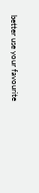better use your favourite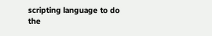scripting language to do the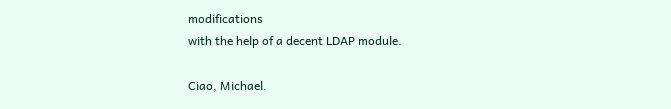modifications
with the help of a decent LDAP module.

Ciao, Michael.